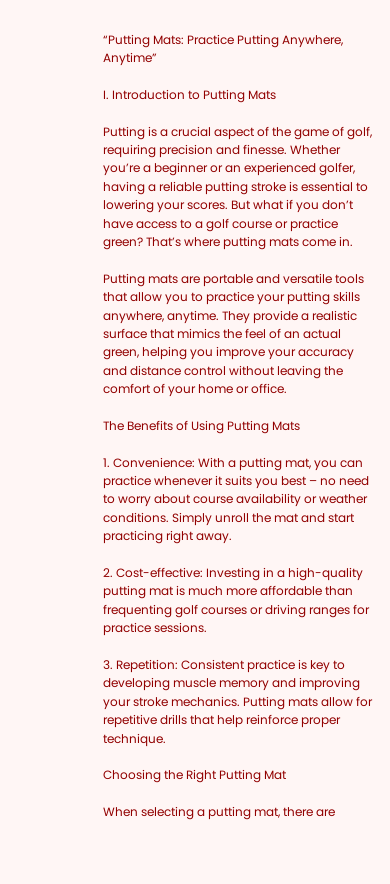“Putting Mats: Practice Putting Anywhere, Anytime”

I. Introduction to Putting Mats

Putting is a crucial aspect of the game of golf, requiring precision and finesse. Whether you’re a beginner or an experienced golfer, having a reliable putting stroke is essential to lowering your scores. But what if you don’t have access to a golf course or practice green? That’s where putting mats come in.

Putting mats are portable and versatile tools that allow you to practice your putting skills anywhere, anytime. They provide a realistic surface that mimics the feel of an actual green, helping you improve your accuracy and distance control without leaving the comfort of your home or office.

The Benefits of Using Putting Mats

1. Convenience: With a putting mat, you can practice whenever it suits you best – no need to worry about course availability or weather conditions. Simply unroll the mat and start practicing right away.

2. Cost-effective: Investing in a high-quality putting mat is much more affordable than frequenting golf courses or driving ranges for practice sessions.

3. Repetition: Consistent practice is key to developing muscle memory and improving your stroke mechanics. Putting mats allow for repetitive drills that help reinforce proper technique.

Choosing the Right Putting Mat

When selecting a putting mat, there are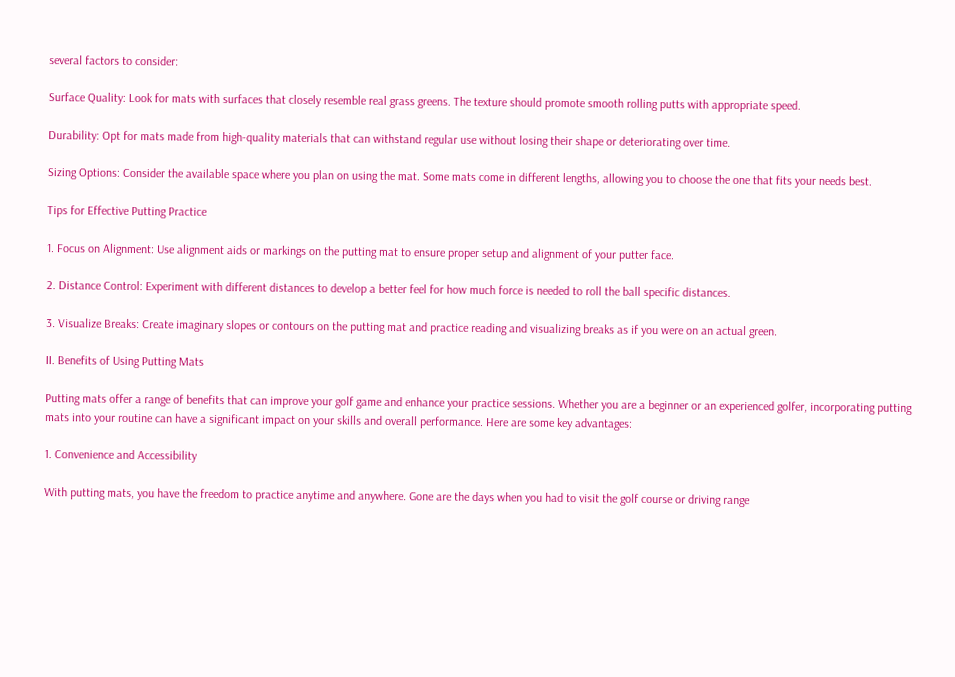several factors to consider:

Surface Quality: Look for mats with surfaces that closely resemble real grass greens. The texture should promote smooth rolling putts with appropriate speed.

Durability: Opt for mats made from high-quality materials that can withstand regular use without losing their shape or deteriorating over time.

Sizing Options: Consider the available space where you plan on using the mat. Some mats come in different lengths, allowing you to choose the one that fits your needs best.

Tips for Effective Putting Practice

1. Focus on Alignment: Use alignment aids or markings on the putting mat to ensure proper setup and alignment of your putter face.

2. Distance Control: Experiment with different distances to develop a better feel for how much force is needed to roll the ball specific distances.

3. Visualize Breaks: Create imaginary slopes or contours on the putting mat and practice reading and visualizing breaks as if you were on an actual green.

II. Benefits of Using Putting Mats

Putting mats offer a range of benefits that can improve your golf game and enhance your practice sessions. Whether you are a beginner or an experienced golfer, incorporating putting mats into your routine can have a significant impact on your skills and overall performance. Here are some key advantages:

1. Convenience and Accessibility

With putting mats, you have the freedom to practice anytime and anywhere. Gone are the days when you had to visit the golf course or driving range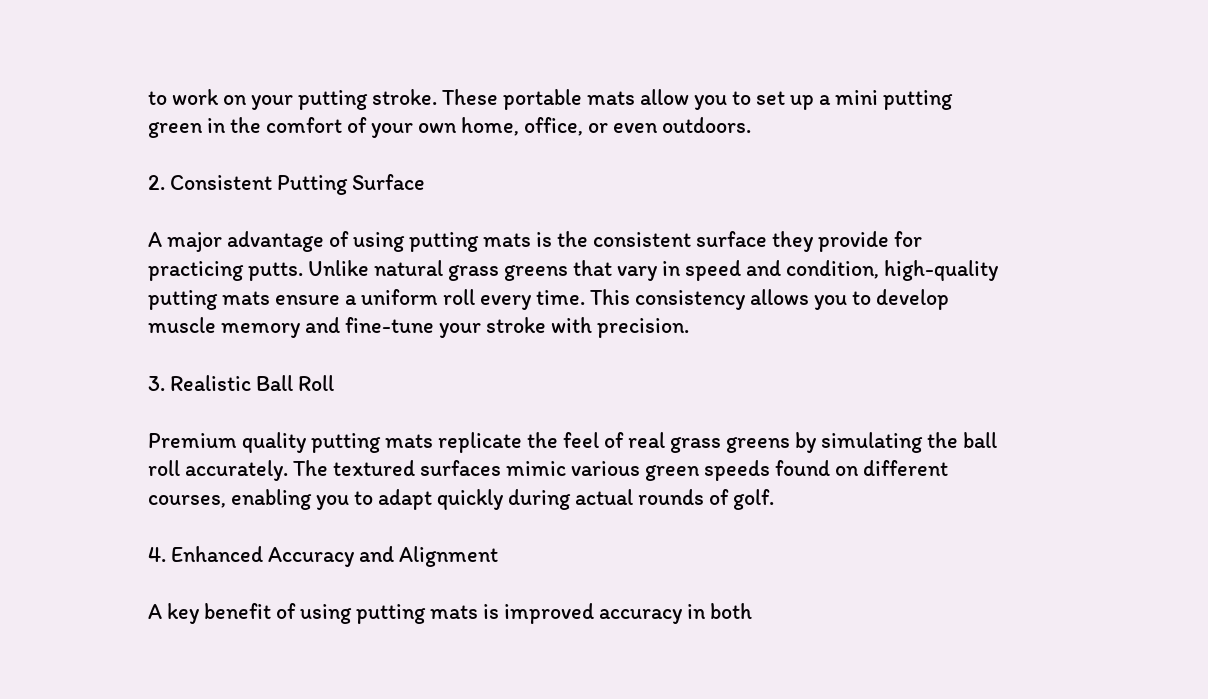to work on your putting stroke. These portable mats allow you to set up a mini putting green in the comfort of your own home, office, or even outdoors.

2. Consistent Putting Surface

A major advantage of using putting mats is the consistent surface they provide for practicing putts. Unlike natural grass greens that vary in speed and condition, high-quality putting mats ensure a uniform roll every time. This consistency allows you to develop muscle memory and fine-tune your stroke with precision.

3. Realistic Ball Roll

Premium quality putting mats replicate the feel of real grass greens by simulating the ball roll accurately. The textured surfaces mimic various green speeds found on different courses, enabling you to adapt quickly during actual rounds of golf.

4. Enhanced Accuracy and Alignment

A key benefit of using putting mats is improved accuracy in both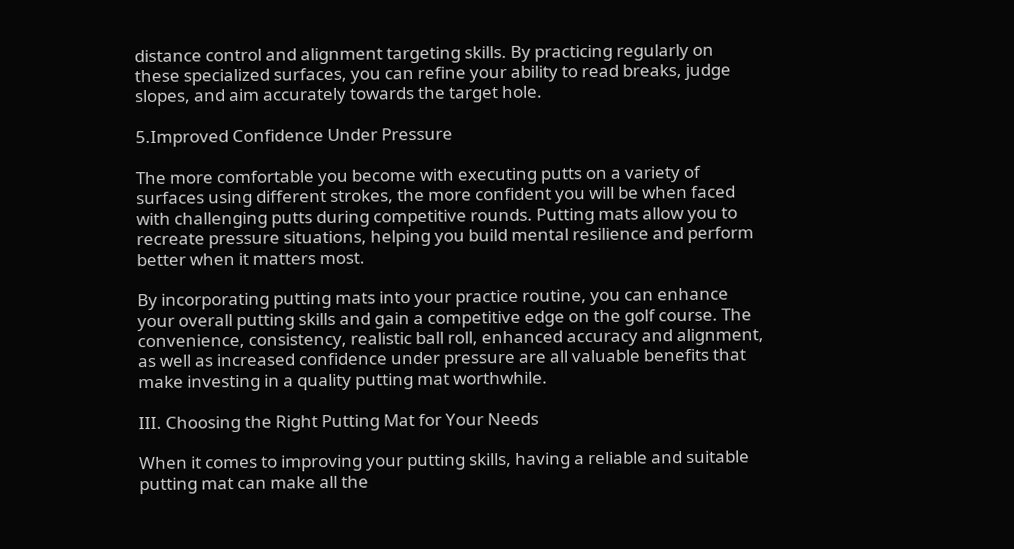distance control and alignment targeting skills. By practicing regularly on these specialized surfaces, you can refine your ability to read breaks, judge slopes, and aim accurately towards the target hole.

5.Improved Confidence Under Pressure

The more comfortable you become with executing putts on a variety of surfaces using different strokes, the more confident you will be when faced with challenging putts during competitive rounds. Putting mats allow you to recreate pressure situations, helping you build mental resilience and perform better when it matters most.

By incorporating putting mats into your practice routine, you can enhance your overall putting skills and gain a competitive edge on the golf course. The convenience, consistency, realistic ball roll, enhanced accuracy and alignment, as well as increased confidence under pressure are all valuable benefits that make investing in a quality putting mat worthwhile.

III. Choosing the Right Putting Mat for Your Needs

When it comes to improving your putting skills, having a reliable and suitable putting mat can make all the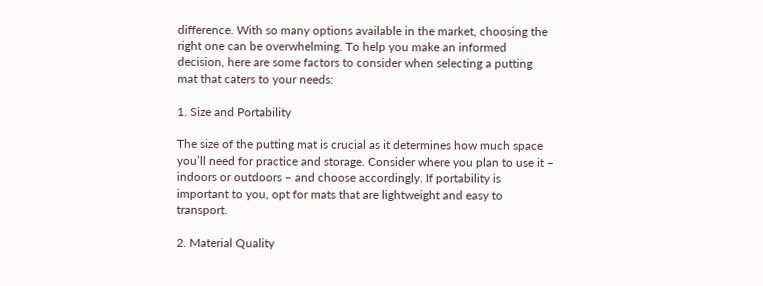difference. With so many options available in the market, choosing the right one can be overwhelming. To help you make an informed decision, here are some factors to consider when selecting a putting mat that caters to your needs:

1. Size and Portability

The size of the putting mat is crucial as it determines how much space you’ll need for practice and storage. Consider where you plan to use it – indoors or outdoors – and choose accordingly. If portability is important to you, opt for mats that are lightweight and easy to transport.

2. Material Quality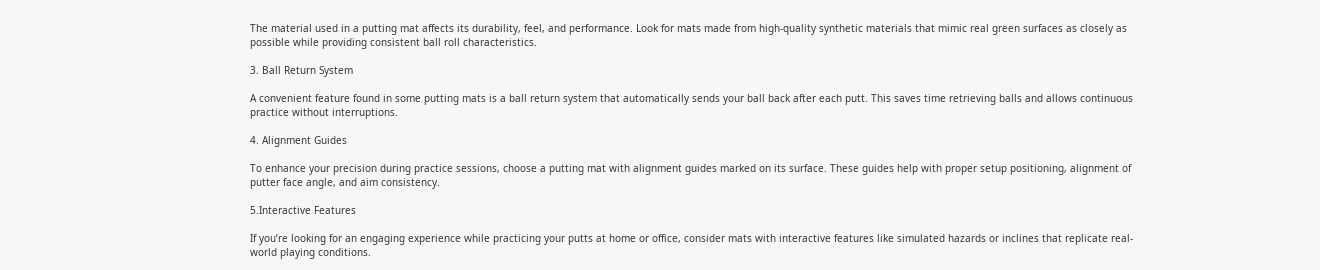The material used in a putting mat affects its durability, feel, and performance. Look for mats made from high-quality synthetic materials that mimic real green surfaces as closely as possible while providing consistent ball roll characteristics.

3. Ball Return System

A convenient feature found in some putting mats is a ball return system that automatically sends your ball back after each putt. This saves time retrieving balls and allows continuous practice without interruptions.

4. Alignment Guides

To enhance your precision during practice sessions, choose a putting mat with alignment guides marked on its surface. These guides help with proper setup positioning, alignment of putter face angle, and aim consistency.

5.Interactive Features

If you’re looking for an engaging experience while practicing your putts at home or office, consider mats with interactive features like simulated hazards or inclines that replicate real-world playing conditions.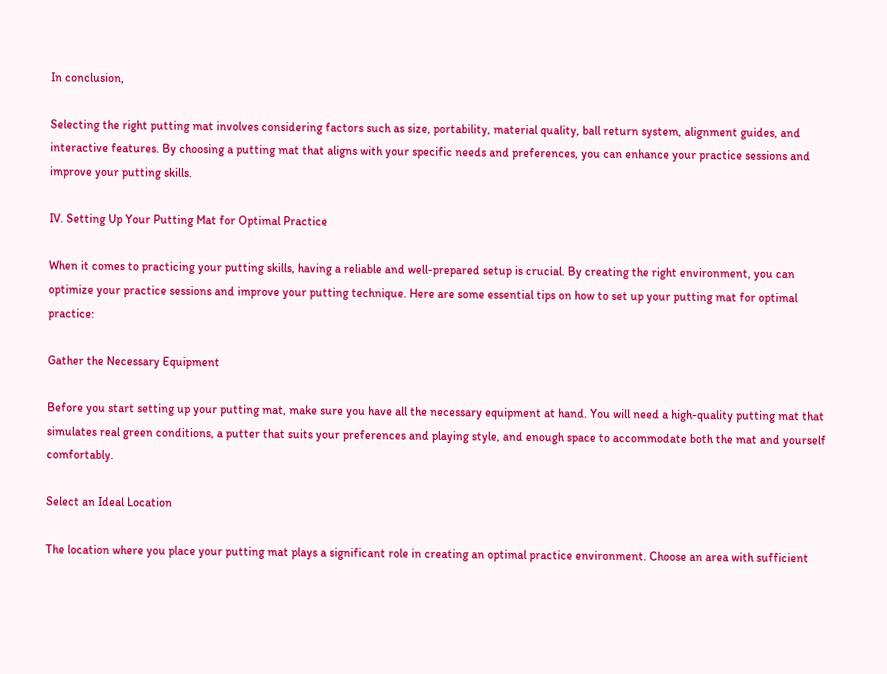In conclusion,

Selecting the right putting mat involves considering factors such as size, portability, material quality, ball return system, alignment guides, and interactive features. By choosing a putting mat that aligns with your specific needs and preferences, you can enhance your practice sessions and improve your putting skills.

IV. Setting Up Your Putting Mat for Optimal Practice

When it comes to practicing your putting skills, having a reliable and well-prepared setup is crucial. By creating the right environment, you can optimize your practice sessions and improve your putting technique. Here are some essential tips on how to set up your putting mat for optimal practice:

Gather the Necessary Equipment

Before you start setting up your putting mat, make sure you have all the necessary equipment at hand. You will need a high-quality putting mat that simulates real green conditions, a putter that suits your preferences and playing style, and enough space to accommodate both the mat and yourself comfortably.

Select an Ideal Location

The location where you place your putting mat plays a significant role in creating an optimal practice environment. Choose an area with sufficient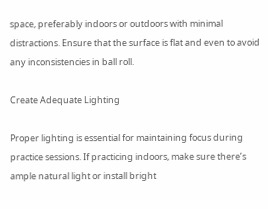space, preferably indoors or outdoors with minimal distractions. Ensure that the surface is flat and even to avoid any inconsistencies in ball roll.

Create Adequate Lighting

Proper lighting is essential for maintaining focus during practice sessions. If practicing indoors, make sure there’s ample natural light or install bright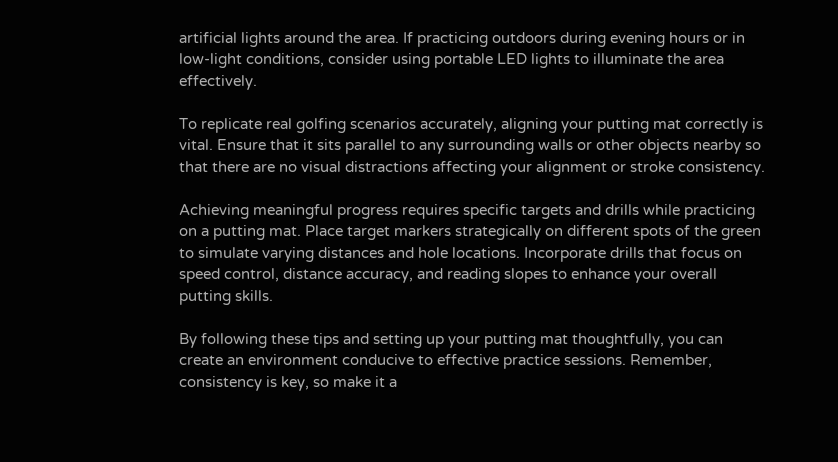artificial lights around the area. If practicing outdoors during evening hours or in low-light conditions, consider using portable LED lights to illuminate the area effectively.

To replicate real golfing scenarios accurately, aligning your putting mat correctly is vital. Ensure that it sits parallel to any surrounding walls or other objects nearby so that there are no visual distractions affecting your alignment or stroke consistency.

Achieving meaningful progress requires specific targets and drills while practicing on a putting mat. Place target markers strategically on different spots of the green to simulate varying distances and hole locations. Incorporate drills that focus on speed control, distance accuracy, and reading slopes to enhance your overall putting skills.

By following these tips and setting up your putting mat thoughtfully, you can create an environment conducive to effective practice sessions. Remember, consistency is key, so make it a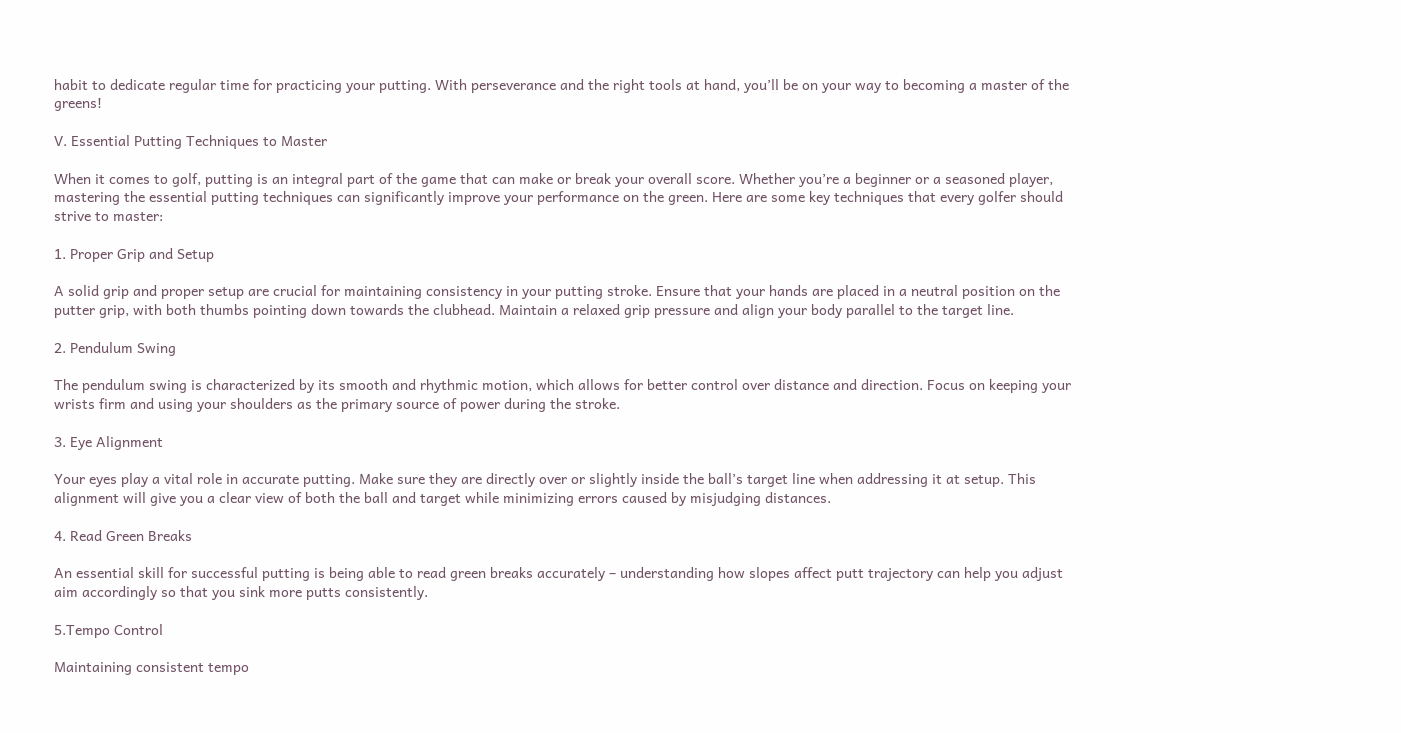habit to dedicate regular time for practicing your putting. With perseverance and the right tools at hand, you’ll be on your way to becoming a master of the greens!

V. Essential Putting Techniques to Master

When it comes to golf, putting is an integral part of the game that can make or break your overall score. Whether you’re a beginner or a seasoned player, mastering the essential putting techniques can significantly improve your performance on the green. Here are some key techniques that every golfer should strive to master:

1. Proper Grip and Setup

A solid grip and proper setup are crucial for maintaining consistency in your putting stroke. Ensure that your hands are placed in a neutral position on the putter grip, with both thumbs pointing down towards the clubhead. Maintain a relaxed grip pressure and align your body parallel to the target line.

2. Pendulum Swing

The pendulum swing is characterized by its smooth and rhythmic motion, which allows for better control over distance and direction. Focus on keeping your wrists firm and using your shoulders as the primary source of power during the stroke.

3. Eye Alignment

Your eyes play a vital role in accurate putting. Make sure they are directly over or slightly inside the ball’s target line when addressing it at setup. This alignment will give you a clear view of both the ball and target while minimizing errors caused by misjudging distances.

4. Read Green Breaks

An essential skill for successful putting is being able to read green breaks accurately – understanding how slopes affect putt trajectory can help you adjust aim accordingly so that you sink more putts consistently.

5.Tempo Control

Maintaining consistent tempo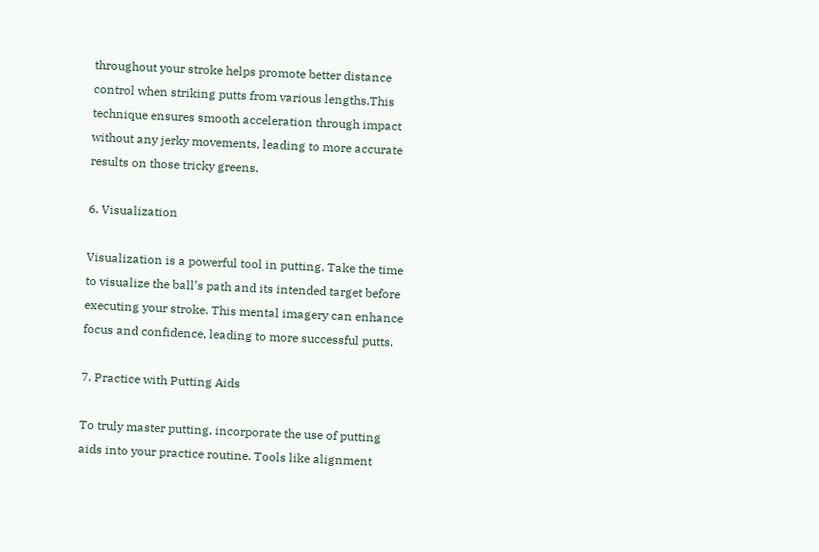throughout your stroke helps promote better distance control when striking putts from various lengths.This technique ensures smooth acceleration through impact without any jerky movements, leading to more accurate results on those tricky greens.

6. Visualization

Visualization is a powerful tool in putting. Take the time to visualize the ball’s path and its intended target before executing your stroke. This mental imagery can enhance focus and confidence, leading to more successful putts.

7. Practice with Putting Aids

To truly master putting, incorporate the use of putting aids into your practice routine. Tools like alignment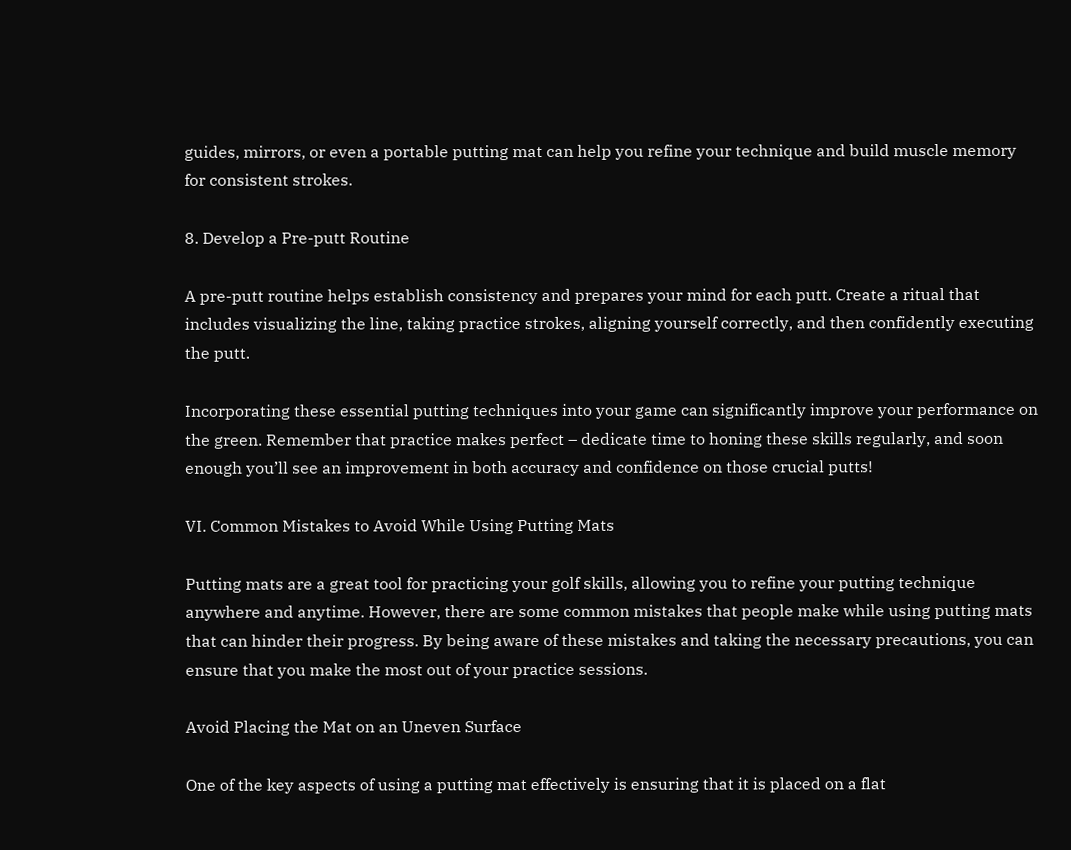guides, mirrors, or even a portable putting mat can help you refine your technique and build muscle memory for consistent strokes.

8. Develop a Pre-putt Routine

A pre-putt routine helps establish consistency and prepares your mind for each putt. Create a ritual that includes visualizing the line, taking practice strokes, aligning yourself correctly, and then confidently executing the putt.

Incorporating these essential putting techniques into your game can significantly improve your performance on the green. Remember that practice makes perfect – dedicate time to honing these skills regularly, and soon enough you’ll see an improvement in both accuracy and confidence on those crucial putts!

VI. Common Mistakes to Avoid While Using Putting Mats

Putting mats are a great tool for practicing your golf skills, allowing you to refine your putting technique anywhere and anytime. However, there are some common mistakes that people make while using putting mats that can hinder their progress. By being aware of these mistakes and taking the necessary precautions, you can ensure that you make the most out of your practice sessions.

Avoid Placing the Mat on an Uneven Surface

One of the key aspects of using a putting mat effectively is ensuring that it is placed on a flat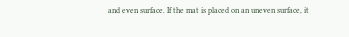and even surface. If the mat is placed on an uneven surface, it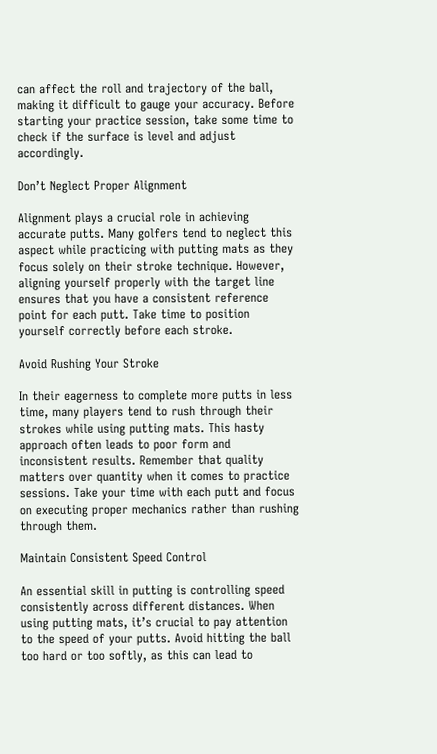can affect the roll and trajectory of the ball, making it difficult to gauge your accuracy. Before starting your practice session, take some time to check if the surface is level and adjust accordingly.

Don’t Neglect Proper Alignment

Alignment plays a crucial role in achieving accurate putts. Many golfers tend to neglect this aspect while practicing with putting mats as they focus solely on their stroke technique. However, aligning yourself properly with the target line ensures that you have a consistent reference point for each putt. Take time to position yourself correctly before each stroke.

Avoid Rushing Your Stroke

In their eagerness to complete more putts in less time, many players tend to rush through their strokes while using putting mats. This hasty approach often leads to poor form and inconsistent results. Remember that quality matters over quantity when it comes to practice sessions. Take your time with each putt and focus on executing proper mechanics rather than rushing through them.

Maintain Consistent Speed Control

An essential skill in putting is controlling speed consistently across different distances. When using putting mats, it’s crucial to pay attention to the speed of your putts. Avoid hitting the ball too hard or too softly, as this can lead to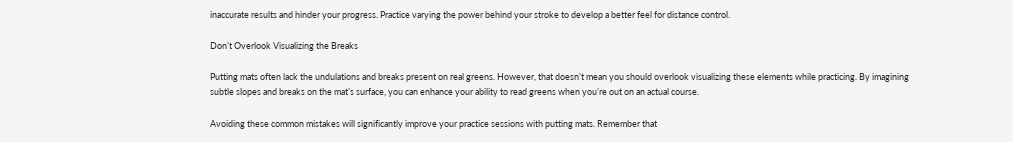inaccurate results and hinder your progress. Practice varying the power behind your stroke to develop a better feel for distance control.

Don’t Overlook Visualizing the Breaks

Putting mats often lack the undulations and breaks present on real greens. However, that doesn’t mean you should overlook visualizing these elements while practicing. By imagining subtle slopes and breaks on the mat’s surface, you can enhance your ability to read greens when you’re out on an actual course.

Avoiding these common mistakes will significantly improve your practice sessions with putting mats. Remember that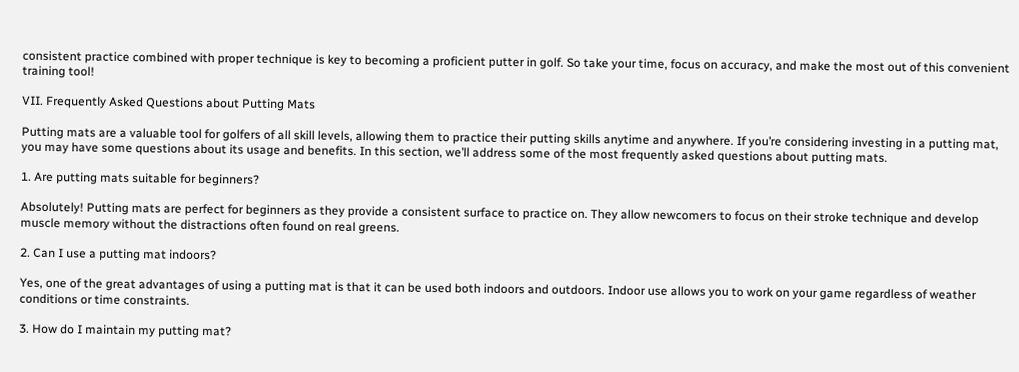consistent practice combined with proper technique is key to becoming a proficient putter in golf. So take your time, focus on accuracy, and make the most out of this convenient training tool!

VII. Frequently Asked Questions about Putting Mats

Putting mats are a valuable tool for golfers of all skill levels, allowing them to practice their putting skills anytime and anywhere. If you’re considering investing in a putting mat, you may have some questions about its usage and benefits. In this section, we’ll address some of the most frequently asked questions about putting mats.

1. Are putting mats suitable for beginners?

Absolutely! Putting mats are perfect for beginners as they provide a consistent surface to practice on. They allow newcomers to focus on their stroke technique and develop muscle memory without the distractions often found on real greens.

2. Can I use a putting mat indoors?

Yes, one of the great advantages of using a putting mat is that it can be used both indoors and outdoors. Indoor use allows you to work on your game regardless of weather conditions or time constraints.

3. How do I maintain my putting mat?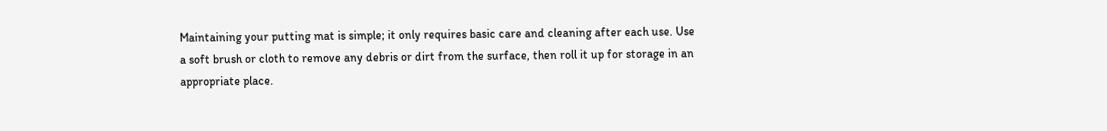Maintaining your putting mat is simple; it only requires basic care and cleaning after each use. Use a soft brush or cloth to remove any debris or dirt from the surface, then roll it up for storage in an appropriate place.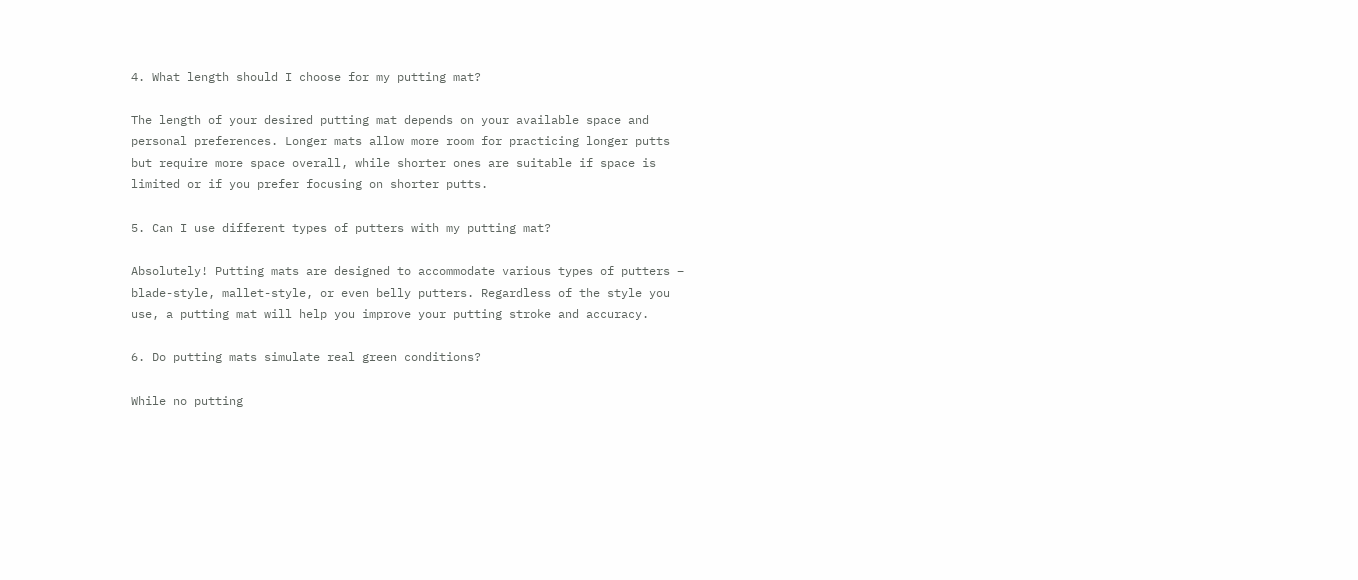4. What length should I choose for my putting mat?

The length of your desired putting mat depends on your available space and personal preferences. Longer mats allow more room for practicing longer putts but require more space overall, while shorter ones are suitable if space is limited or if you prefer focusing on shorter putts.

5. Can I use different types of putters with my putting mat?

Absolutely! Putting mats are designed to accommodate various types of putters – blade-style, mallet-style, or even belly putters. Regardless of the style you use, a putting mat will help you improve your putting stroke and accuracy.

6. Do putting mats simulate real green conditions?

While no putting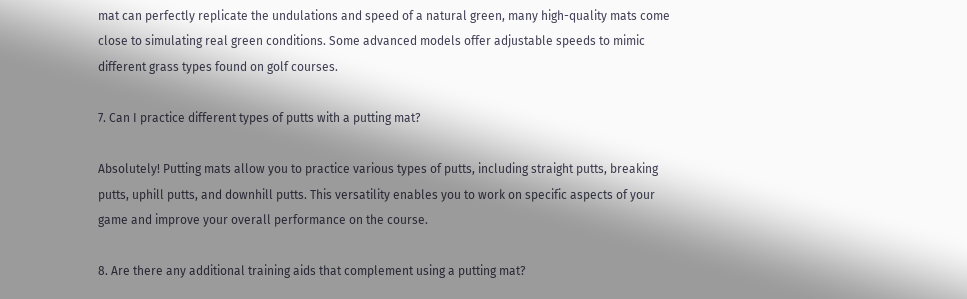mat can perfectly replicate the undulations and speed of a natural green, many high-quality mats come close to simulating real green conditions. Some advanced models offer adjustable speeds to mimic different grass types found on golf courses.

7. Can I practice different types of putts with a putting mat?

Absolutely! Putting mats allow you to practice various types of putts, including straight putts, breaking putts, uphill putts, and downhill putts. This versatility enables you to work on specific aspects of your game and improve your overall performance on the course.

8. Are there any additional training aids that complement using a putting mat?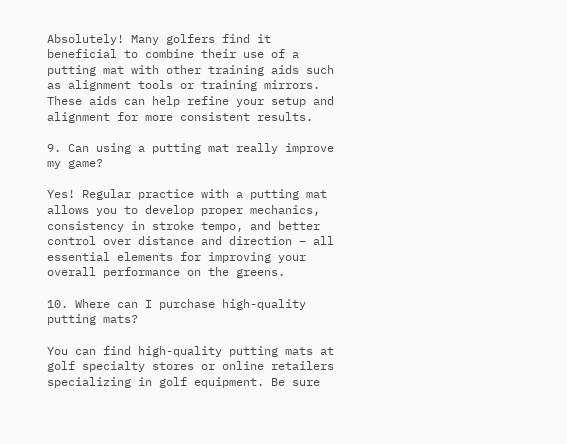Absolutely! Many golfers find it beneficial to combine their use of a putting mat with other training aids such as alignment tools or training mirrors. These aids can help refine your setup and alignment for more consistent results.

9. Can using a putting mat really improve my game?

Yes! Regular practice with a putting mat allows you to develop proper mechanics, consistency in stroke tempo, and better control over distance and direction – all essential elements for improving your overall performance on the greens.

10. Where can I purchase high-quality putting mats?

You can find high-quality putting mats at golf specialty stores or online retailers specializing in golf equipment. Be sure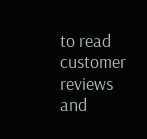to read customer reviews and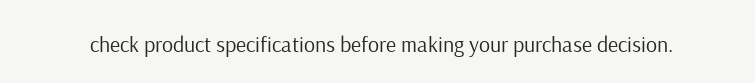check product specifications before making your purchase decision.